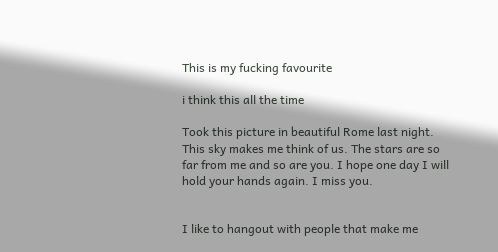This is my fucking favourite

i think this all the time

Took this picture in beautiful Rome last night. This sky makes me think of us. The stars are so far from me and so are you. I hope one day I will hold your hands again. I miss you.


I like to hangout with people that make me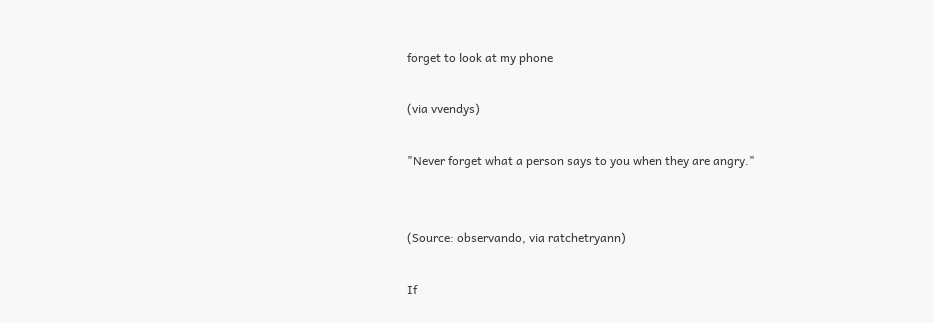forget to look at my phone

(via vvendys)

"Never forget what a person says to you when they are angry."


(Source: observando, via ratchetryann)

If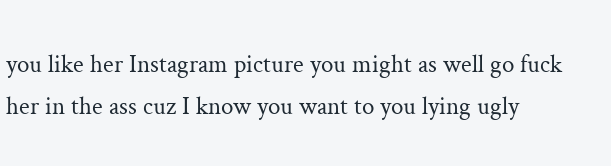you like her Instagram picture you might as well go fuck her in the ass cuz I know you want to you lying ugly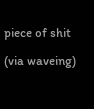piece of shit

(via waveing)